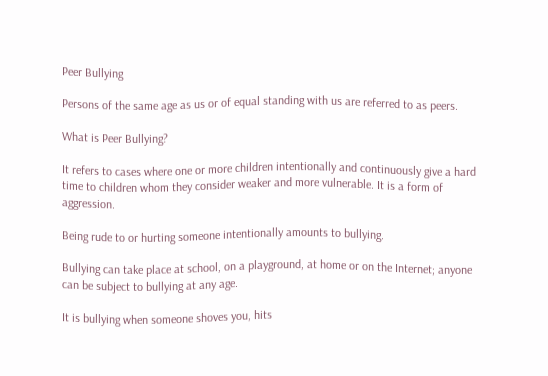Peer Bullying

Persons of the same age as us or of equal standing with us are referred to as peers.

What is Peer Bullying?

It refers to cases where one or more children intentionally and continuously give a hard time to children whom they consider weaker and more vulnerable. It is a form of aggression.

Being rude to or hurting someone intentionally amounts to bullying.

Bullying can take place at school, on a playground, at home or on the Internet; anyone can be subject to bullying at any age.

It is bullying when someone shoves you, hits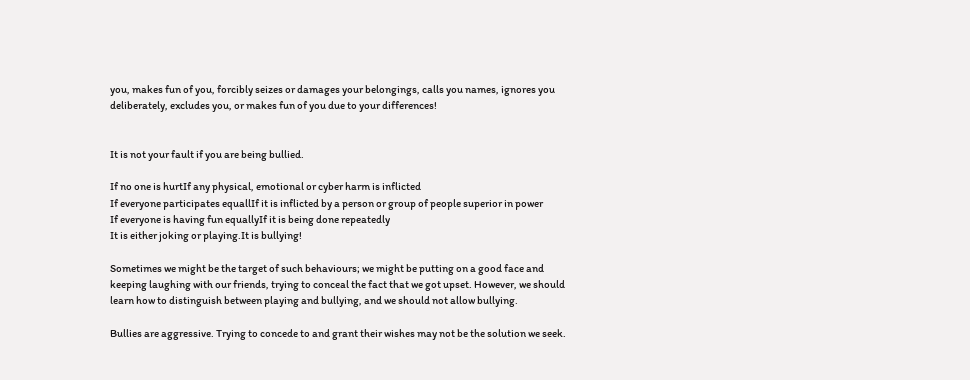you, makes fun of you, forcibly seizes or damages your belongings, calls you names, ignores you deliberately, excludes you, or makes fun of you due to your differences!


It is not your fault if you are being bullied.

If no one is hurtIf any physical, emotional or cyber harm is inflicted
If everyone participates equallIf it is inflicted by a person or group of people superior in power
If everyone is having fun equallyIf it is being done repeatedly
It is either joking or playing.It is bullying!

Sometimes we might be the target of such behaviours; we might be putting on a good face and keeping laughing with our friends, trying to conceal the fact that we got upset. However, we should learn how to distinguish between playing and bullying, and we should not allow bullying.

Bullies are aggressive. Trying to concede to and grant their wishes may not be the solution we seek.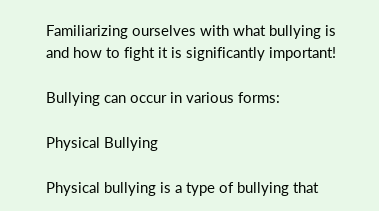Familiarizing ourselves with what bullying is and how to fight it is significantly important!

Bullying can occur in various forms:

Physical Bullying

Physical bullying is a type of bullying that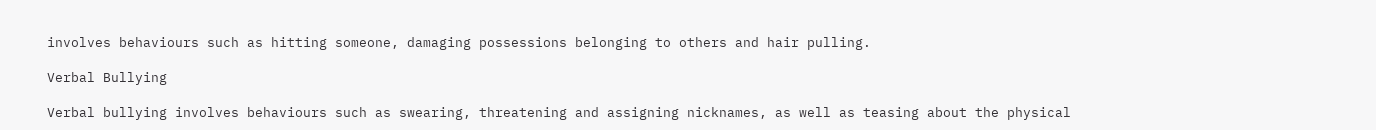involves behaviours such as hitting someone, damaging possessions belonging to others and hair pulling.

Verbal Bullying

Verbal bullying involves behaviours such as swearing, threatening and assigning nicknames, as well as teasing about the physical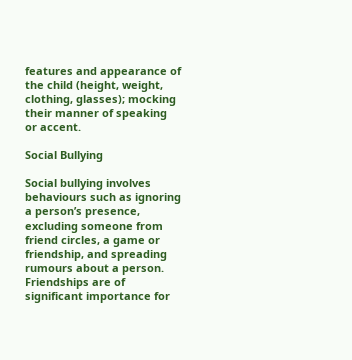features and appearance of the child (height, weight, clothing, glasses); mocking their manner of speaking or accent.

Social Bullying

Social bullying involves behaviours such as ignoring a person’s presence, excluding someone from friend circles, a game or friendship, and spreading rumours about a person. Friendships are of significant importance for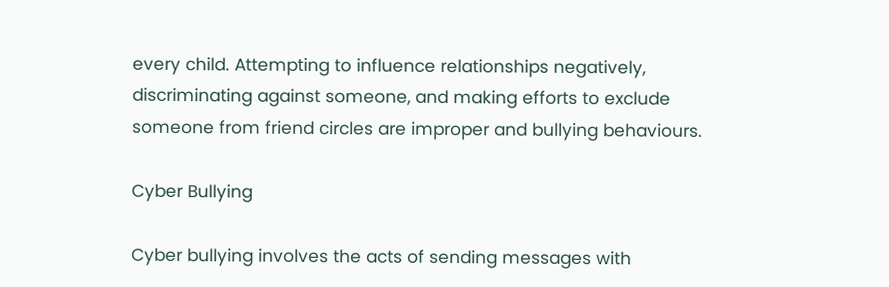every child. Attempting to influence relationships negatively, discriminating against someone, and making efforts to exclude someone from friend circles are improper and bullying behaviours.

Cyber Bullying

Cyber bullying involves the acts of sending messages with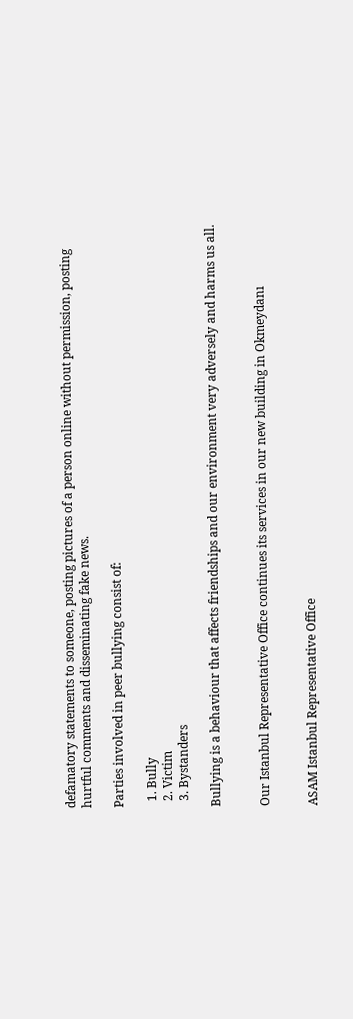defamatory statements to someone, posting pictures of a person online without permission, posting hurtful comments and disseminating fake news.

Parties involved in peer bullying consist of:

  1. Bully
  2. Victim
  3. Bystanders

Bullying is a behaviour that affects friendships and our environment very adversely and harms us all.


Our Istanbul Representative Office continues its services in our new building in Okmeydanı


ASAM Istanbul Representative Office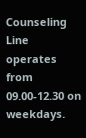Counseling Line operates from 09.00-12.30 on weekdays.